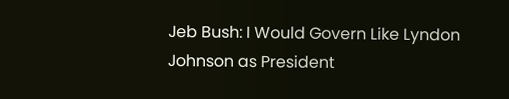Jeb Bush: I Would Govern Like Lyndon Johnson as President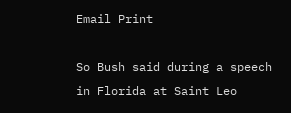Email Print

So Bush said during a speech in Florida at Saint Leo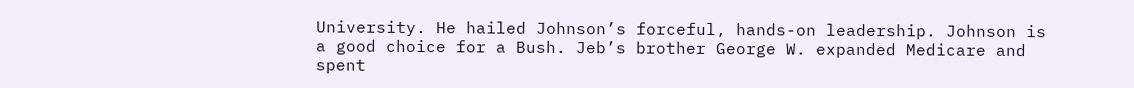University. He hailed Johnson’s forceful, hands-on leadership. Johnson is a good choice for a Bush. Jeb’s brother George W. expanded Medicare and spent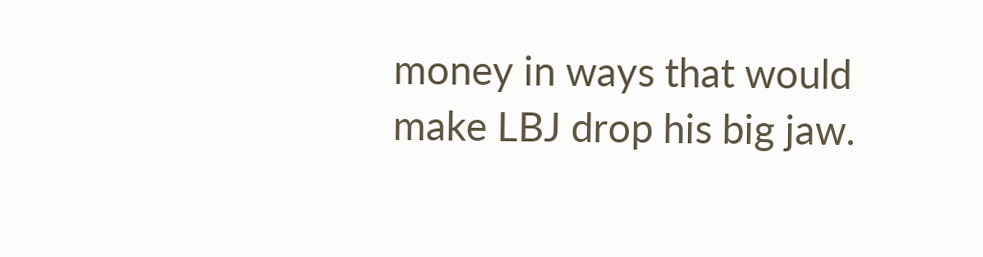money in ways that would make LBJ drop his big jaw.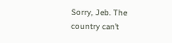Sorry, Jeb. The country can’t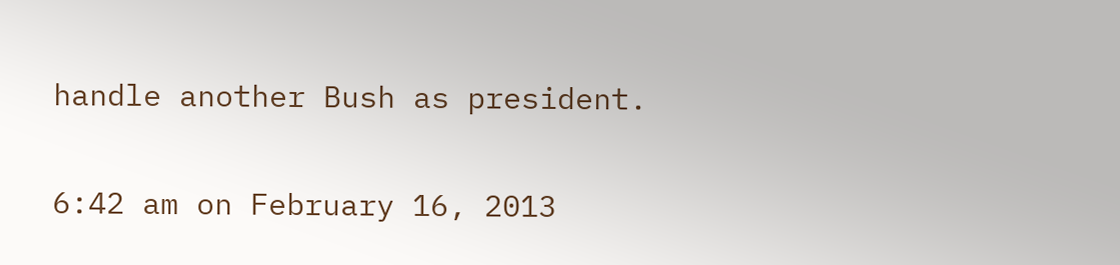handle another Bush as president.

6:42 am on February 16, 2013